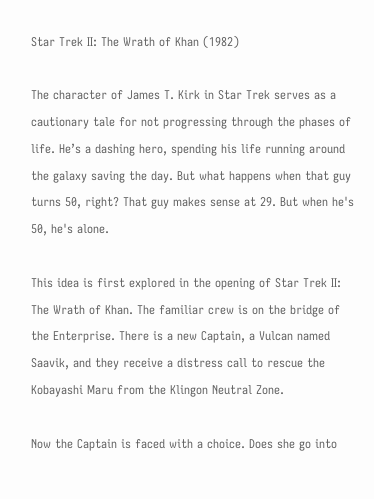Star Trek II: The Wrath of Khan (1982)

The character of James T. Kirk in Star Trek serves as a cautionary tale for not progressing through the phases of life. He’s a dashing hero, spending his life running around the galaxy saving the day. But what happens when that guy turns 50, right? That guy makes sense at 29. But when he's 50, he's alone.

This idea is first explored in the opening of Star Trek II: The Wrath of Khan. The familiar crew is on the bridge of the Enterprise. There is a new Captain, a Vulcan named Saavik, and they receive a distress call to rescue the Kobayashi Maru from the Klingon Neutral Zone.

Now the Captain is faced with a choice. Does she go into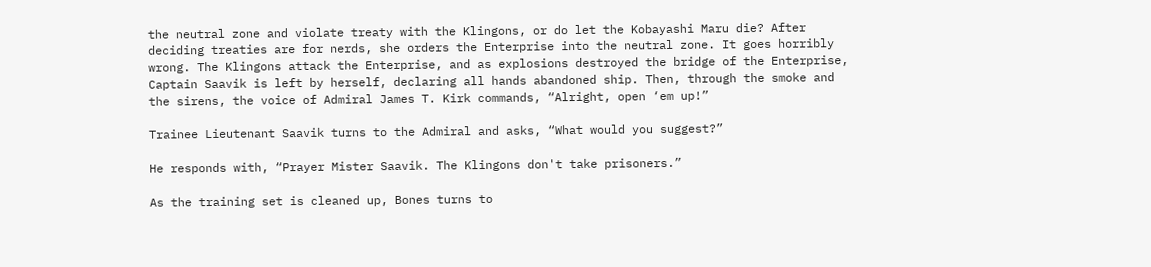the neutral zone and violate treaty with the Klingons, or do let the Kobayashi Maru die? After deciding treaties are for nerds, she orders the Enterprise into the neutral zone. It goes horribly wrong. The Klingons attack the Enterprise, and as explosions destroyed the bridge of the Enterprise, Captain Saavik is left by herself, declaring all hands abandoned ship. Then, through the smoke and the sirens, the voice of Admiral James T. Kirk commands, “Alright, open ‘em up!”

Trainee Lieutenant Saavik turns to the Admiral and asks, “What would you suggest?”

He responds with, “Prayer Mister Saavik. The Klingons don't take prisoners.”

As the training set is cleaned up, Bones turns to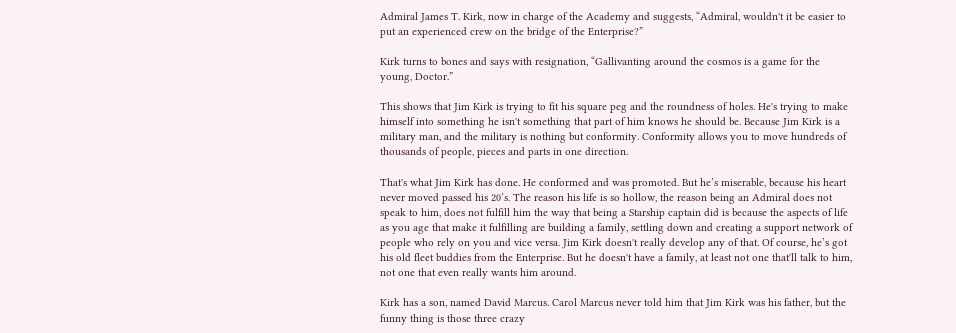Admiral James T. Kirk, now in charge of the Academy and suggests, “Admiral, wouldn't it be easier to put an experienced crew on the bridge of the Enterprise?”

Kirk turns to bones and says with resignation, “Gallivanting around the cosmos is a game for the young, Doctor.”

This shows that Jim Kirk is trying to fit his square peg and the roundness of holes. He's trying to make himself into something he isn't something that part of him knows he should be. Because Jim Kirk is a military man, and the military is nothing but conformity. Conformity allows you to move hundreds of thousands of people, pieces and parts in one direction.

That's what Jim Kirk has done. He conformed and was promoted. But he’s miserable, because his heart never moved passed his 20’s. The reason his life is so hollow, the reason being an Admiral does not speak to him, does not fulfill him the way that being a Starship captain did is because the aspects of life as you age that make it fulfilling are building a family, settling down and creating a support network of people who rely on you and vice versa. Jim Kirk doesn't really develop any of that. Of course, he’s got his old fleet buddies from the Enterprise. But he doesn't have a family, at least not one that'll talk to him, not one that even really wants him around.

Kirk has a son, named David Marcus. Carol Marcus never told him that Jim Kirk was his father, but the funny thing is those three crazy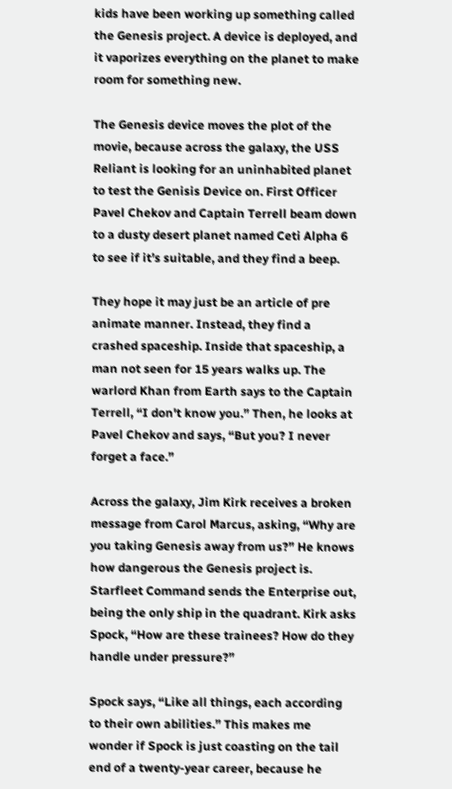kids have been working up something called the Genesis project. A device is deployed, and it vaporizes everything on the planet to make room for something new.

The Genesis device moves the plot of the movie, because across the galaxy, the USS Reliant is looking for an uninhabited planet to test the Genisis Device on. First Officer Pavel Chekov and Captain Terrell beam down to a dusty desert planet named Ceti Alpha 6 to see if it’s suitable, and they find a beep.

They hope it may just be an article of pre animate manner. Instead, they find a crashed spaceship. Inside that spaceship, a man not seen for 15 years walks up. The warlord Khan from Earth says to the Captain Terrell, “I don't know you.” Then, he looks at Pavel Chekov and says, “But you? I never forget a face.”

Across the galaxy, Jim Kirk receives a broken message from Carol Marcus, asking, “Why are you taking Genesis away from us?” He knows how dangerous the Genesis project is. Starfleet Command sends the Enterprise out, being the only ship in the quadrant. Kirk asks Spock, “How are these trainees? How do they handle under pressure?”

Spock says, “Like all things, each according to their own abilities.” This makes me wonder if Spock is just coasting on the tail end of a twenty-year career, because he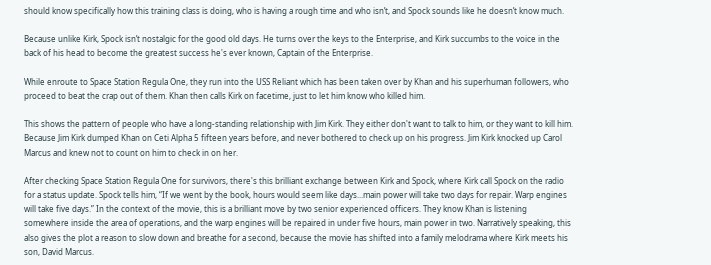should know specifically how this training class is doing, who is having a rough time and who isn’t, and Spock sounds like he doesn’t know much.

Because unlike Kirk, Spock isn’t nostalgic for the good old days. He turns over the keys to the Enterprise, and Kirk succumbs to the voice in the back of his head to become the greatest success he's ever known, Captain of the Enterprise.

While enroute to Space Station Regula One, they run into the USS Reliant which has been taken over by Khan and his superhuman followers, who proceed to beat the crap out of them. Khan then calls Kirk on facetime, just to let him know who killed him.

This shows the pattern of people who have a long-standing relationship with Jim Kirk. They either don't want to talk to him, or they want to kill him. Because Jim Kirk dumped Khan on Ceti Alpha 5 fifteen years before, and never bothered to check up on his progress. Jim Kirk knocked up Carol Marcus and knew not to count on him to check in on her.

After checking Space Station Regula One for survivors, there's this brilliant exchange between Kirk and Spock, where Kirk call Spock on the radio for a status update. Spock tells him, “If we went by the book, hours would seem like days...main power will take two days for repair. Warp engines will take five days.” In the context of the movie, this is a brilliant move by two senior experienced officers. They know Khan is listening somewhere inside the area of operations, and the warp engines will be repaired in under five hours, main power in two. Narratively speaking, this also gives the plot a reason to slow down and breathe for a second, because the movie has shifted into a family melodrama where Kirk meets his son, David Marcus.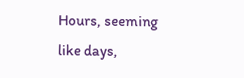Hours, seeming like days,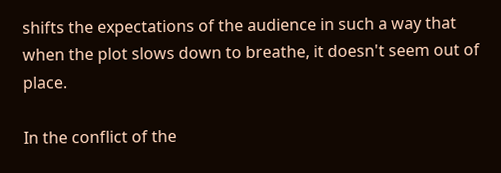shifts the expectations of the audience in such a way that when the plot slows down to breathe, it doesn't seem out of place.

In the conflict of the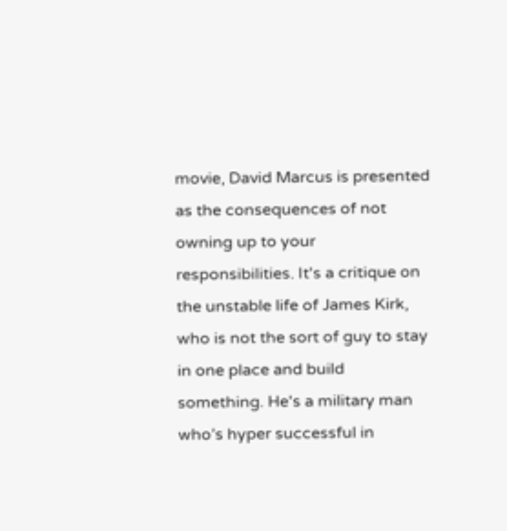movie, David Marcus is presented as the consequences of not owning up to your responsibilities. It's a critique on the unstable life of James Kirk, who is not the sort of guy to stay in one place and build something. He's a military man who’s hyper successful in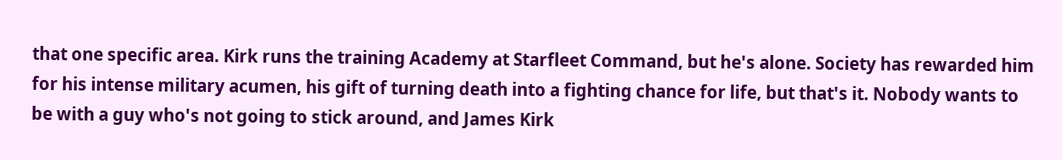that one specific area. Kirk runs the training Academy at Starfleet Command, but he's alone. Society has rewarded him for his intense military acumen, his gift of turning death into a fighting chance for life, but that's it. Nobody wants to be with a guy who's not going to stick around, and James Kirk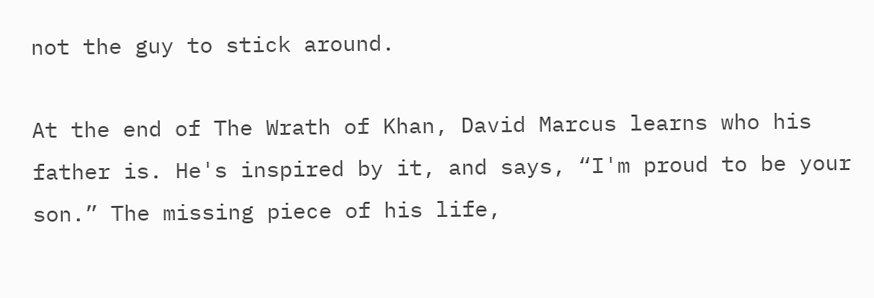not the guy to stick around.

At the end of The Wrath of Khan, David Marcus learns who his father is. He's inspired by it, and says, “I'm proud to be your son.” The missing piece of his life,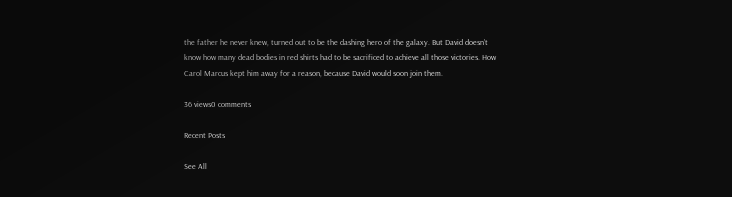the father he never knew, turned out to be the dashing hero of the galaxy. But David doesn’t know how many dead bodies in red shirts had to be sacrificed to achieve all those victories. How Carol Marcus kept him away for a reason, because David would soon join them.

36 views0 comments

Recent Posts

See All